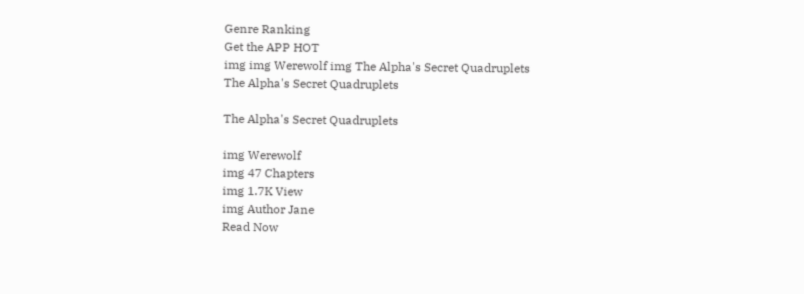Genre Ranking
Get the APP HOT
img img Werewolf img The Alpha's Secret Quadruplets
The Alpha's Secret Quadruplets

The Alpha's Secret Quadruplets

img Werewolf
img 47 Chapters
img 1.7K View
img Author Jane
Read Now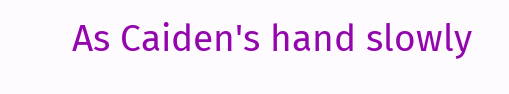As Caiden's hand slowly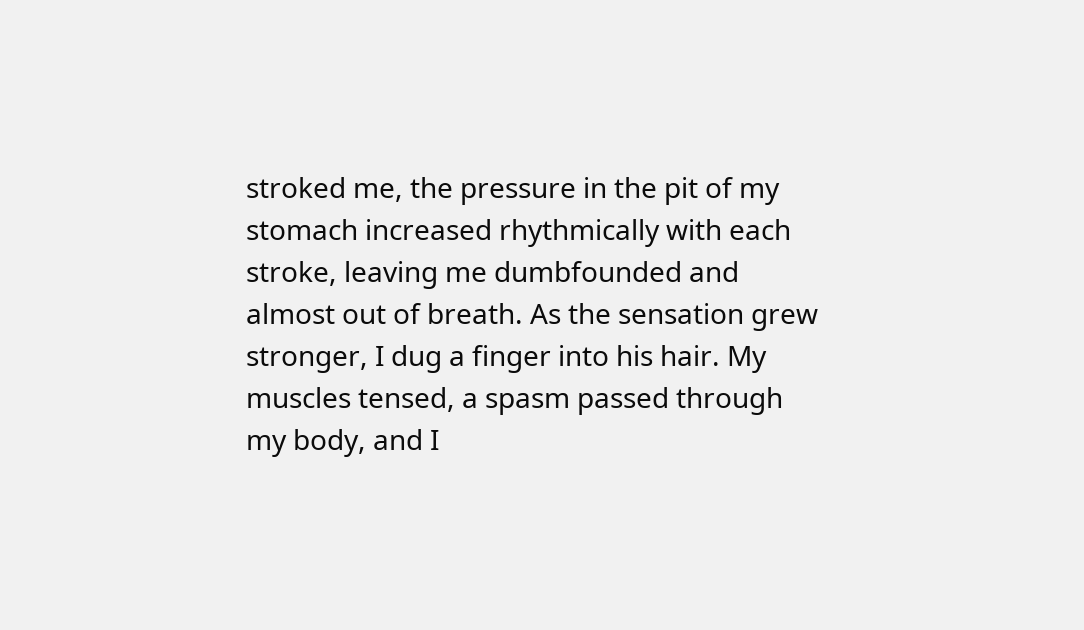stroked me, the pressure in the pit of my stomach increased rhythmically with each stroke, leaving me dumbfounded and almost out of breath. As the sensation grew stronger, I dug a finger into his hair. My muscles tensed, a spasm passed through my body, and I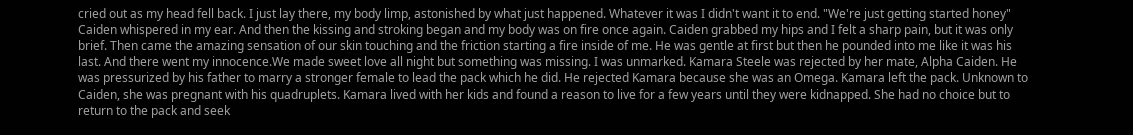cried out as my head fell back. I just lay there, my body limp, astonished by what just happened. Whatever it was I didn't want it to end. "We're just getting started honey" Caiden whispered in my ear. And then the kissing and stroking began and my body was on fire once again. Caiden grabbed my hips and I felt a sharp pain, but it was only brief. Then came the amazing sensation of our skin touching and the friction starting a fire inside of me. He was gentle at first but then he pounded into me like it was his last. And there went my innocence.We made sweet love all night but something was missing. I was unmarked. Kamara Steele was rejected by her mate, Alpha Caiden. He was pressurized by his father to marry a stronger female to lead the pack which he did. He rejected Kamara because she was an Omega. Kamara left the pack. Unknown to Caiden, she was pregnant with his quadruplets. Kamara lived with her kids and found a reason to live for a few years until they were kidnapped. She had no choice but to return to the pack and seek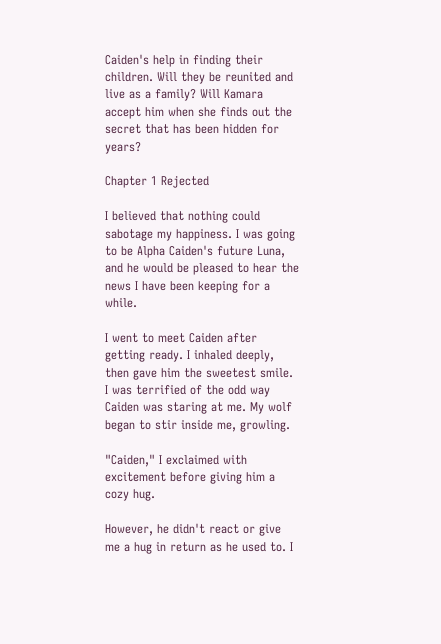Caiden's help in finding their children. Will they be reunited and live as a family? Will Kamara accept him when she finds out the secret that has been hidden for years?

Chapter 1 Rejected

I believed that nothing could sabotage my happiness. I was going to be Alpha Caiden's future Luna, and he would be pleased to hear the news I have been keeping for a while.

I went to meet Caiden after getting ready. I inhaled deeply, then gave him the sweetest smile. I was terrified of the odd way Caiden was staring at me. My wolf began to stir inside me, growling.

"Caiden," I exclaimed with excitement before giving him a cozy hug.

However, he didn't react or give me a hug in return as he used to. I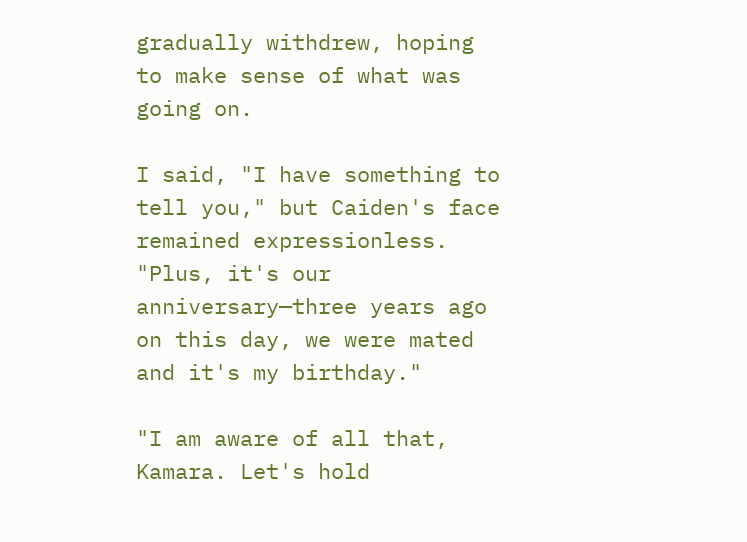gradually withdrew, hoping to make sense of what was going on.

I said, "I have something to tell you," but Caiden's face remained expressionless. "Plus, it's our anniversary—three years ago on this day, we were mated and it's my birthday."

"I am aware of all that, Kamara. Let's hold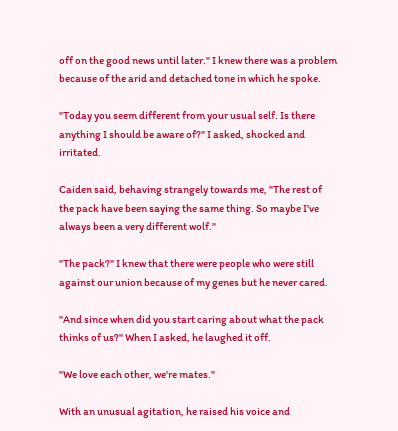off on the good news until later." I knew there was a problem because of the arid and detached tone in which he spoke.

"Today you seem different from your usual self. Is there anything I should be aware of?" I asked, shocked and irritated.

Caiden said, behaving strangely towards me, "The rest of the pack have been saying the same thing. So maybe I've always been a very different wolf."

"The pack?" I knew that there were people who were still against our union because of my genes but he never cared.

"And since when did you start caring about what the pack thinks of us?" When I asked, he laughed it off.

"We love each other, we're mates."

With an unusual agitation, he raised his voice and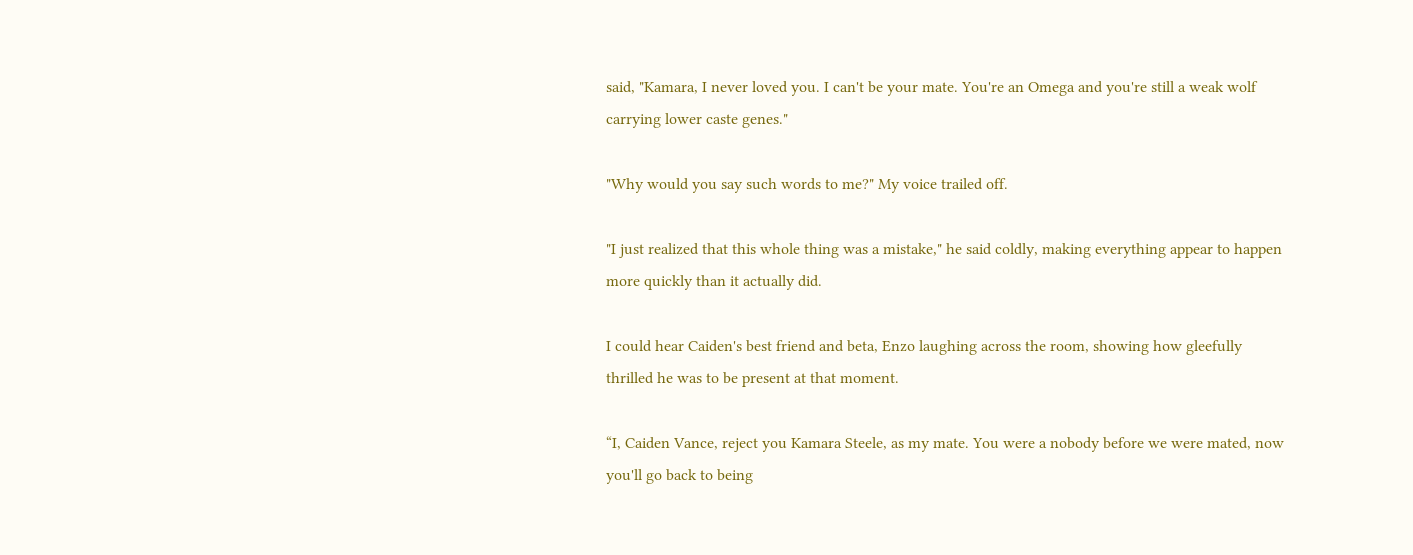said, "Kamara, I never loved you. I can't be your mate. You're an Omega and you're still a weak wolf carrying lower caste genes."

"Why would you say such words to me?" My voice trailed off.

"I just realized that this whole thing was a mistake," he said coldly, making everything appear to happen more quickly than it actually did.

I could hear Caiden's best friend and beta, Enzo laughing across the room, showing how gleefully thrilled he was to be present at that moment.

“I, Caiden Vance, reject you Kamara Steele, as my mate. You were a nobody before we were mated, now you'll go back to being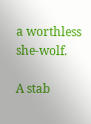a worthless she-wolf.

A stab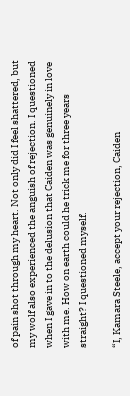of pain shot through my heart. Not only did I feel shattered, but my wolf also experienced the anguish of rejection. I questioned when I gave in to the delusion that Caiden was genuinely in love with me. How on earth could he trick me for three years straight? I questioned myself.

“I, Kamara Steele, accept your rejection, Caiden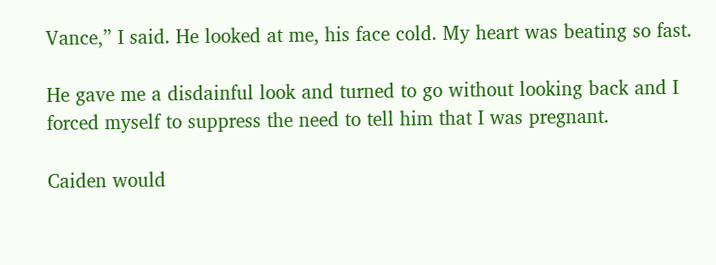Vance,” I said. He looked at me, his face cold. My heart was beating so fast.

He gave me a disdainful look and turned to go without looking back and I forced myself to suppress the need to tell him that I was pregnant.

Caiden would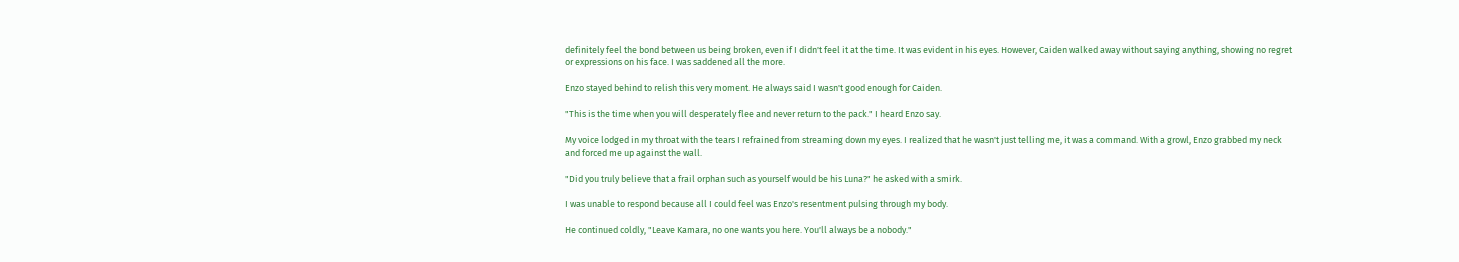definitely feel the bond between us being broken, even if I didn't feel it at the time. It was evident in his eyes. However, Caiden walked away without saying anything, showing no regret or expressions on his face. I was saddened all the more.

Enzo stayed behind to relish this very moment. He always said I wasn't good enough for Caiden.

"This is the time when you will desperately flee and never return to the pack." I heard Enzo say.

My voice lodged in my throat with the tears I refrained from streaming down my eyes. I realized that he wasn't just telling me, it was a command. With a growl, Enzo grabbed my neck and forced me up against the wall.

"Did you truly believe that a frail orphan such as yourself would be his Luna?" he asked with a smirk.

I was unable to respond because all I could feel was Enzo's resentment pulsing through my body.

He continued coldly, "Leave Kamara, no one wants you here. You'll always be a nobody."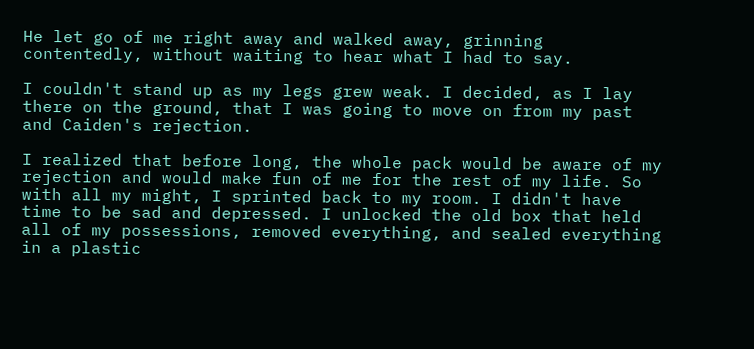He let go of me right away and walked away, grinning contentedly, without waiting to hear what I had to say.

I couldn't stand up as my legs grew weak. I decided, as I lay there on the ground, that I was going to move on from my past and Caiden's rejection.

I realized that before long, the whole pack would be aware of my rejection and would make fun of me for the rest of my life. So with all my might, I sprinted back to my room. I didn't have time to be sad and depressed. I unlocked the old box that held all of my possessions, removed everything, and sealed everything in a plastic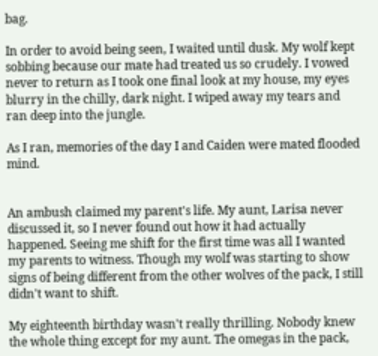bag.

In order to avoid being seen, I waited until dusk. My wolf kept sobbing because our mate had treated us so crudely. I vowed never to return as I took one final look at my house, my eyes blurry in the chilly, dark night. I wiped away my tears and ran deep into the jungle.

As I ran, memories of the day I and Caiden were mated flooded mind.


An ambush claimed my parent's life. My aunt, Larisa never discussed it, so I never found out how it had actually happened. Seeing me shift for the first time was all I wanted my parents to witness. Though my wolf was starting to show signs of being different from the other wolves of the pack, I still didn't want to shift.

My eighteenth birthday wasn't really thrilling. Nobody knew the whole thing except for my aunt. The omegas in the pack,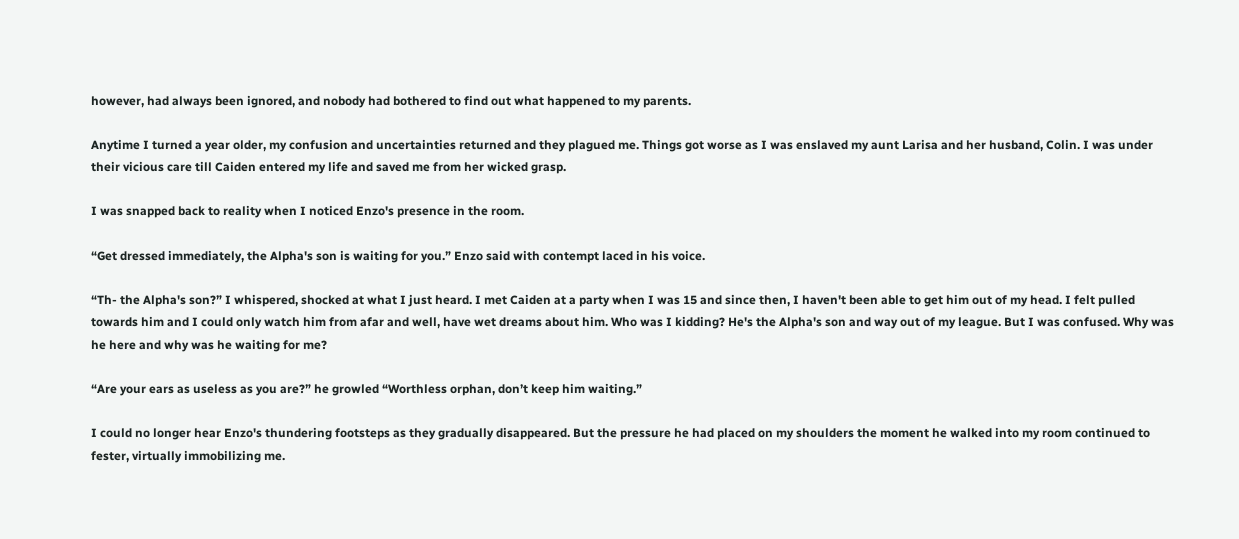however, had always been ignored, and nobody had bothered to find out what happened to my parents.

Anytime I turned a year older, my confusion and uncertainties returned and they plagued me. Things got worse as I was enslaved my aunt Larisa and her husband, Colin. I was under their vicious care till Caiden entered my life and saved me from her wicked grasp.

I was snapped back to reality when I noticed Enzo's presence in the room.

“Get dressed immediately, the Alpha's son is waiting for you.” Enzo said with contempt laced in his voice.

“Th- the Alpha's son?” I whispered, shocked at what I just heard. I met Caiden at a party when I was 15 and since then, I haven't been able to get him out of my head. I felt pulled towards him and I could only watch him from afar and well, have wet dreams about him. Who was I kidding? He's the Alpha's son and way out of my league. But I was confused. Why was he here and why was he waiting for me?

“Are your ears as useless as you are?” he growled “Worthless orphan, don’t keep him waiting.”

I could no longer hear Enzo's thundering footsteps as they gradually disappeared. But the pressure he had placed on my shoulders the moment he walked into my room continued to fester, virtually immobilizing me.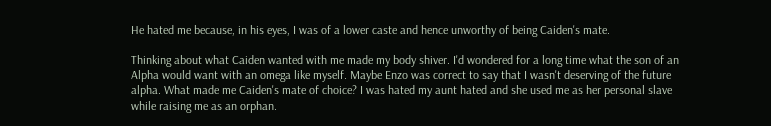He hated me because, in his eyes, I was of a lower caste and hence unworthy of being Caiden's mate.

Thinking about what Caiden wanted with me made my body shiver. I'd wondered for a long time what the son of an Alpha would want with an omega like myself. Maybe Enzo was correct to say that I wasn't deserving of the future alpha. What made me Caiden's mate of choice? I was hated my aunt hated and she used me as her personal slave while raising me as an orphan.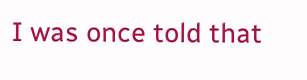I was once told that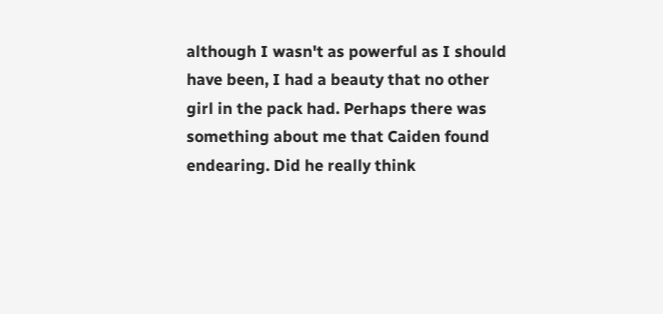although I wasn't as powerful as I should have been, I had a beauty that no other girl in the pack had. Perhaps there was something about me that Caiden found endearing. Did he really think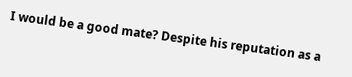I would be a good mate? Despite his reputation as a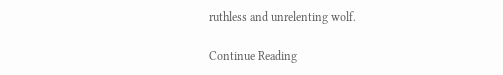ruthless and unrelenting wolf.

Continue Reading